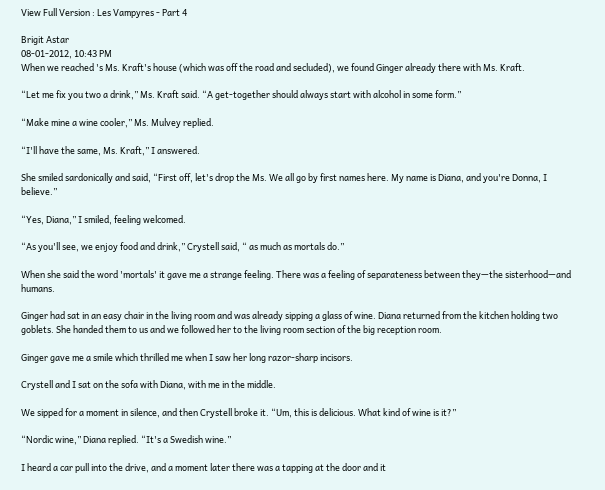View Full Version : Les Vampyres - Part 4

Brigit Astar
08-01-2012, 10:43 PM
When we reached 's Ms. Kraft's house (which was off the road and secluded), we found Ginger already there with Ms. Kraft.

“Let me fix you two a drink,” Ms. Kraft said. “A get-together should always start with alcohol in some form.”

“Make mine a wine cooler,” Ms. Mulvey replied.

“I'll have the same, Ms. Kraft,” I answered.

She smiled sardonically and said, “First off, let's drop the Ms. We all go by first names here. My name is Diana, and you're Donna, I believe.”

“Yes, Diana,” I smiled, feeling welcomed.

“As you'll see, we enjoy food and drink,” Crystell said, “ as much as mortals do.”

When she said the word 'mortals' it gave me a strange feeling. There was a feeling of separateness between they—the sisterhood—and humans.

Ginger had sat in an easy chair in the living room and was already sipping a glass of wine. Diana returned from the kitchen holding two goblets. She handed them to us and we followed her to the living room section of the big reception room.

Ginger gave me a smile which thrilled me when I saw her long razor-sharp incisors.

Crystell and I sat on the sofa with Diana, with me in the middle.

We sipped for a moment in silence, and then Crystell broke it. “Um, this is delicious. What kind of wine is it?”

“Nordic wine,” Diana replied. “It's a Swedish wine.”

I heard a car pull into the drive, and a moment later there was a tapping at the door and it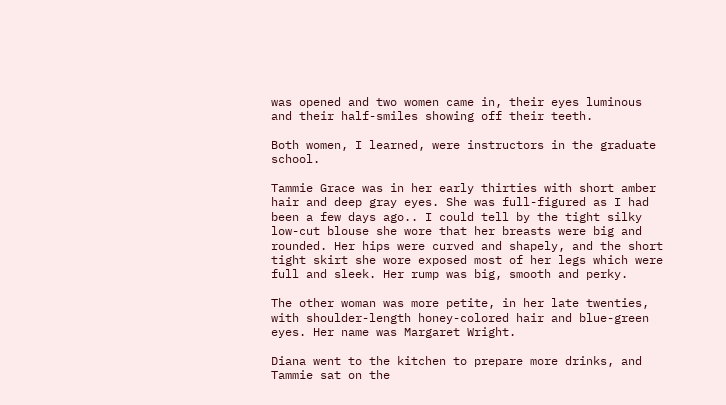was opened and two women came in, their eyes luminous and their half-smiles showing off their teeth.

Both women, I learned, were instructors in the graduate school.

Tammie Grace was in her early thirties with short amber hair and deep gray eyes. She was full-figured as I had been a few days ago.. I could tell by the tight silky low-cut blouse she wore that her breasts were big and rounded. Her hips were curved and shapely, and the short tight skirt she wore exposed most of her legs which were full and sleek. Her rump was big, smooth and perky.

The other woman was more petite, in her late twenties, with shoulder-length honey-colored hair and blue-green eyes. Her name was Margaret Wright.

Diana went to the kitchen to prepare more drinks, and Tammie sat on the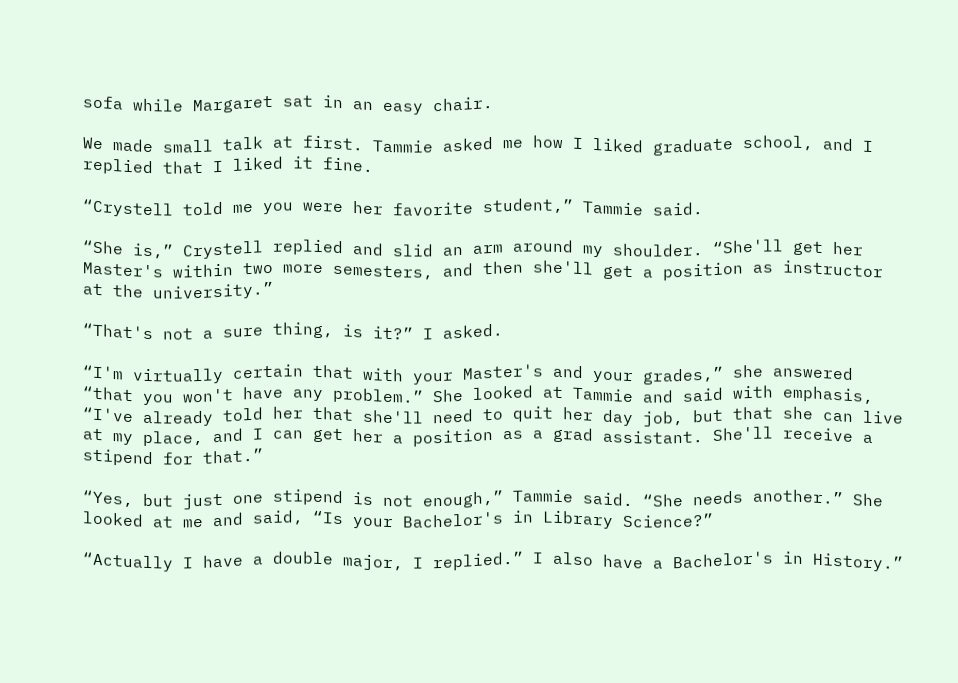sofa while Margaret sat in an easy chair.

We made small talk at first. Tammie asked me how I liked graduate school, and I replied that I liked it fine.

“Crystell told me you were her favorite student,” Tammie said.

“She is,” Crystell replied and slid an arm around my shoulder. “She'll get her Master's within two more semesters, and then she'll get a position as instructor at the university.”

“That's not a sure thing, is it?” I asked.

“I'm virtually certain that with your Master's and your grades,” she answered “that you won't have any problem.” She looked at Tammie and said with emphasis, “I've already told her that she'll need to quit her day job, but that she can live at my place, and I can get her a position as a grad assistant. She'll receive a stipend for that.”

“Yes, but just one stipend is not enough,” Tammie said. “She needs another.” She looked at me and said, “Is your Bachelor's in Library Science?”

“Actually I have a double major, I replied.” I also have a Bachelor's in History.”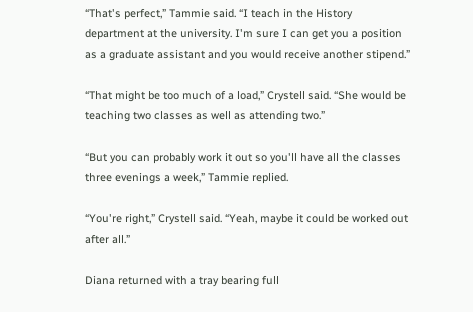“That's perfect,” Tammie said. “I teach in the History department at the university. I'm sure I can get you a position as a graduate assistant and you would receive another stipend.”

“That might be too much of a load,” Crystell said. “She would be teaching two classes as well as attending two.”

“But you can probably work it out so you'll have all the classes three evenings a week,” Tammie replied.

“You're right,” Crystell said. “Yeah, maybe it could be worked out after all.”

Diana returned with a tray bearing full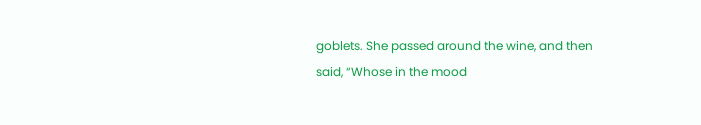goblets. She passed around the wine, and then said, “Whose in the mood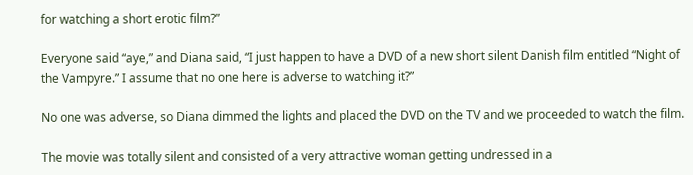for watching a short erotic film?”

Everyone said “aye,” and Diana said, “I just happen to have a DVD of a new short silent Danish film entitled “Night of the Vampyre.” I assume that no one here is adverse to watching it?”

No one was adverse, so Diana dimmed the lights and placed the DVD on the TV and we proceeded to watch the film.

The movie was totally silent and consisted of a very attractive woman getting undressed in a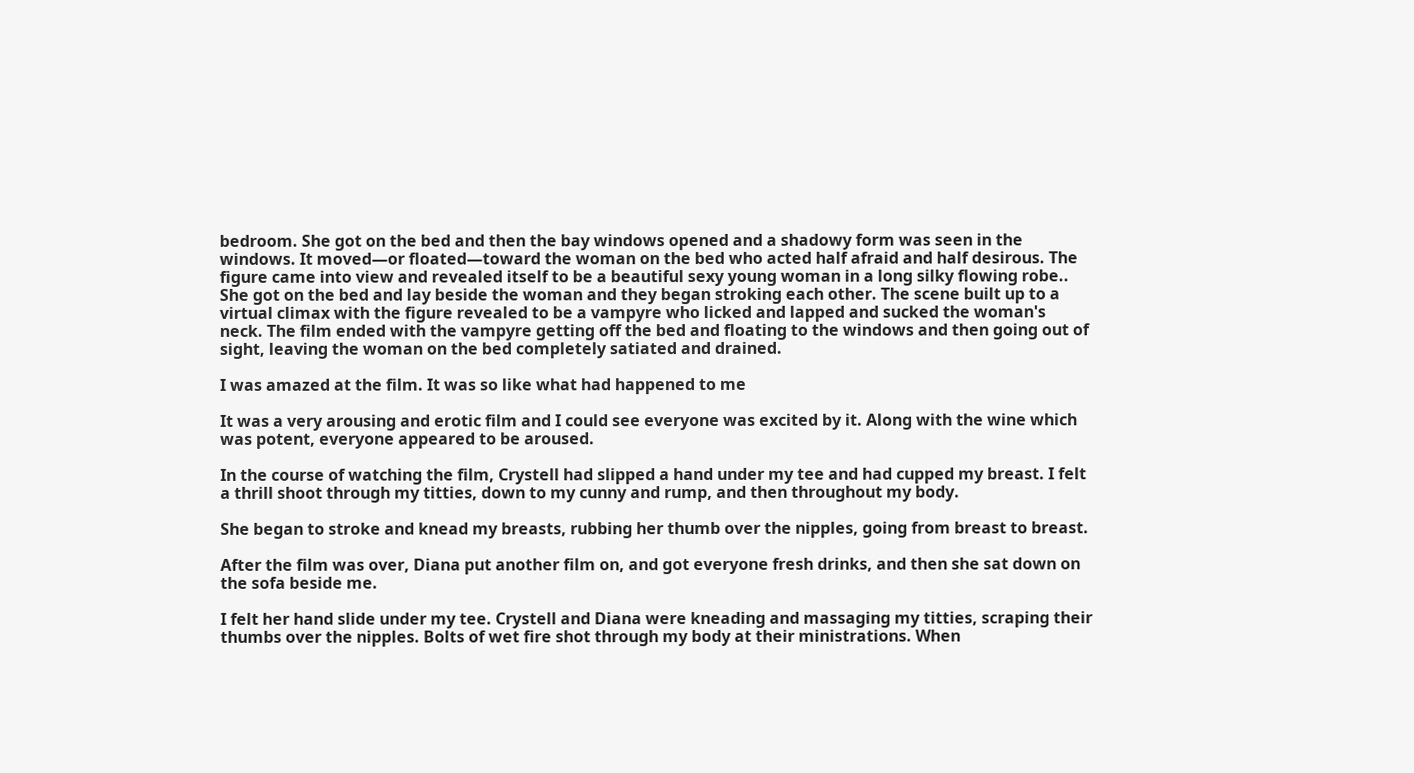bedroom. She got on the bed and then the bay windows opened and a shadowy form was seen in the windows. It moved—or floated—toward the woman on the bed who acted half afraid and half desirous. The figure came into view and revealed itself to be a beautiful sexy young woman in a long silky flowing robe.. She got on the bed and lay beside the woman and they began stroking each other. The scene built up to a virtual climax with the figure revealed to be a vampyre who licked and lapped and sucked the woman's neck. The film ended with the vampyre getting off the bed and floating to the windows and then going out of sight, leaving the woman on the bed completely satiated and drained.

I was amazed at the film. It was so like what had happened to me

It was a very arousing and erotic film and I could see everyone was excited by it. Along with the wine which was potent, everyone appeared to be aroused.

In the course of watching the film, Crystell had slipped a hand under my tee and had cupped my breast. I felt a thrill shoot through my titties, down to my cunny and rump, and then throughout my body.

She began to stroke and knead my breasts, rubbing her thumb over the nipples, going from breast to breast.

After the film was over, Diana put another film on, and got everyone fresh drinks, and then she sat down on the sofa beside me.

I felt her hand slide under my tee. Crystell and Diana were kneading and massaging my titties, scraping their thumbs over the nipples. Bolts of wet fire shot through my body at their ministrations. When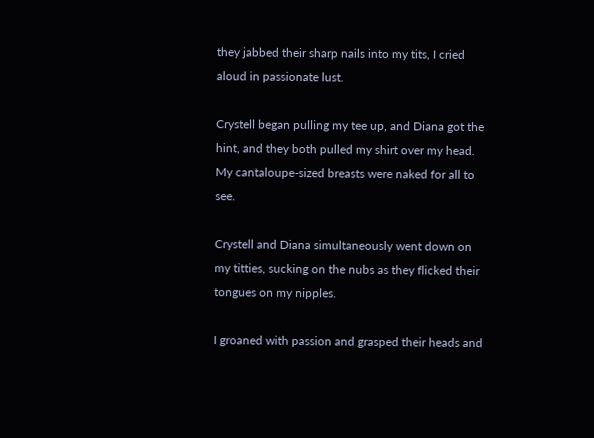they jabbed their sharp nails into my tits, I cried aloud in passionate lust.

Crystell began pulling my tee up, and Diana got the hint, and they both pulled my shirt over my head. My cantaloupe-sized breasts were naked for all to see.

Crystell and Diana simultaneously went down on my titties, sucking on the nubs as they flicked their tongues on my nipples.

I groaned with passion and grasped their heads and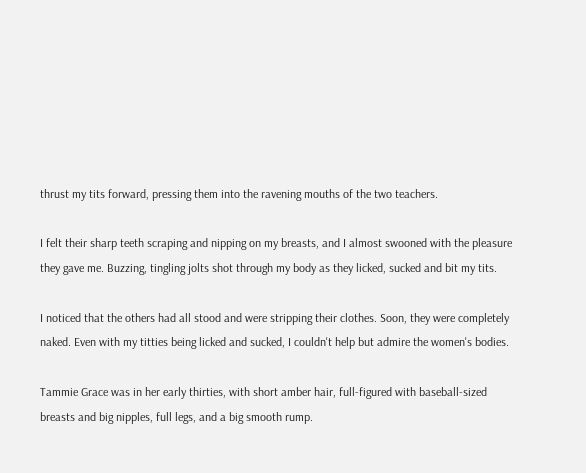thrust my tits forward, pressing them into the ravening mouths of the two teachers.

I felt their sharp teeth scraping and nipping on my breasts, and I almost swooned with the pleasure they gave me. Buzzing, tingling jolts shot through my body as they licked, sucked and bit my tits.

I noticed that the others had all stood and were stripping their clothes. Soon, they were completely naked. Even with my titties being licked and sucked, I couldn't help but admire the women's bodies.

Tammie Grace was in her early thirties, with short amber hair, full-figured with baseball-sized breasts and big nipples, full legs, and a big smooth rump.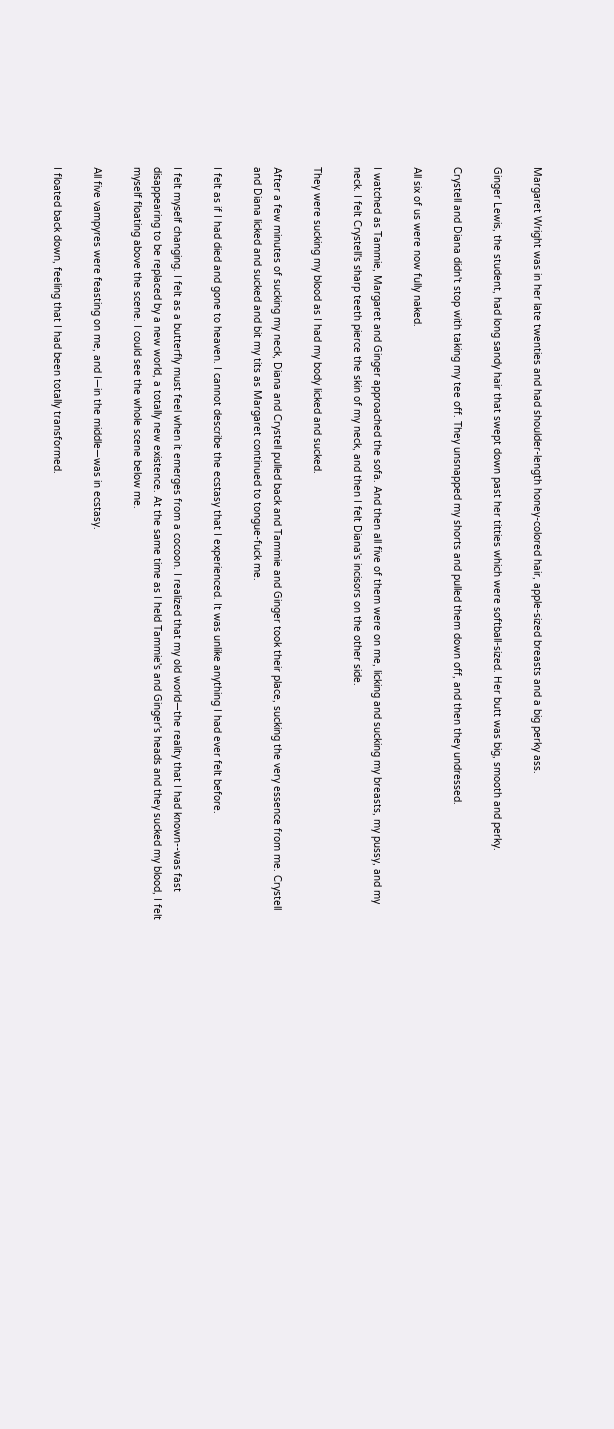Margaret Wright was in her late twenties and had shoulder-length honey-colored hair, apple-sized breasts and a big perky ass.

Ginger Lewis, the student, had long sandy hair that swept down past her titties which were softball-sized. Her butt was big, smooth and perky.

Crystell and Diana didn't stop with taking my tee off. They unsnapped my shorts and pulled them down off, and then they undressed.

All six of us were now fully naked.

I watched as Tammie, Margaret and Ginger approached the sofa. And then all five of them were on me, licking and sucking my breasts, my pussy, and my neck. I felt Crystell's sharp teeth pierce the skin of my neck, and then I felt Diana's incisors on the other side.

They were sucking my blood as I had my body licked and sucked.

After a few minutes of sucking my neck, Diana and Crystell pulled back and Tammie and Ginger took their place, sucking the very essence from me. Crystell and Diana licked and sucked and bit my tits as Margaret continued to tongue-fuck me.

I felt as if I had died and gone to heaven. I cannot describe the ecstasy that I experienced. It was unlike anything I had ever felt before.

I felt myself changing. I felt as a butterfly must feel when it emerges from a cocoon. I realized that my old world—the reality that I had known--was fast disappearing to be replaced by a new world, a totally new existence. At the same time as I held Tammie's and Ginger's heads and they sucked my blood, I felt myself floating above the scene. I could see the whole scene below me.

All five vampyres were feasting on me, and I—in the middle—was in ecstasy.

I floated back down, feeling that I had been totally transformed.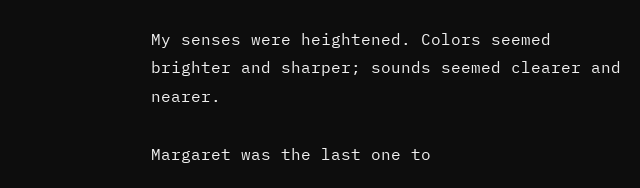My senses were heightened. Colors seemed brighter and sharper; sounds seemed clearer and nearer.

Margaret was the last one to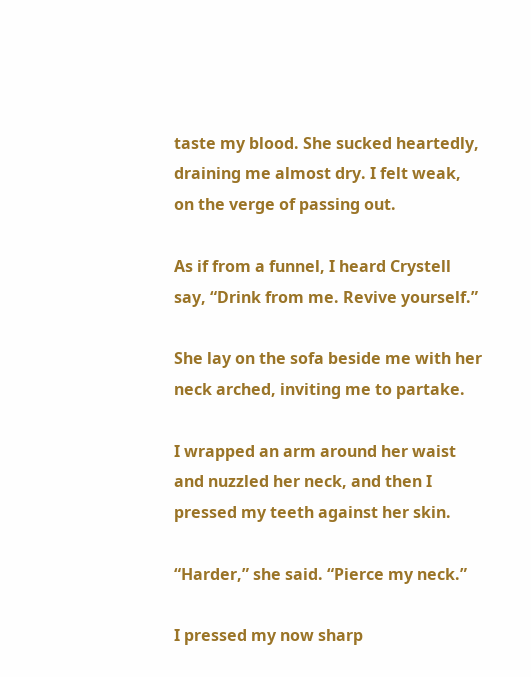taste my blood. She sucked heartedly, draining me almost dry. I felt weak, on the verge of passing out.

As if from a funnel, I heard Crystell say, “Drink from me. Revive yourself.”

She lay on the sofa beside me with her neck arched, inviting me to partake.

I wrapped an arm around her waist and nuzzled her neck, and then I pressed my teeth against her skin.

“Harder,” she said. “Pierce my neck.”

I pressed my now sharp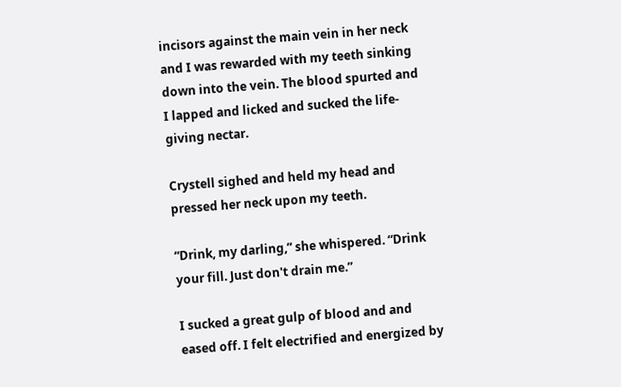incisors against the main vein in her neck and I was rewarded with my teeth sinking down into the vein. The blood spurted and I lapped and licked and sucked the life-giving nectar.

Crystell sighed and held my head and pressed her neck upon my teeth.

“Drink, my darling,” she whispered. “Drink your fill. Just don't drain me.”

I sucked a great gulp of blood and and eased off. I felt electrified and energized by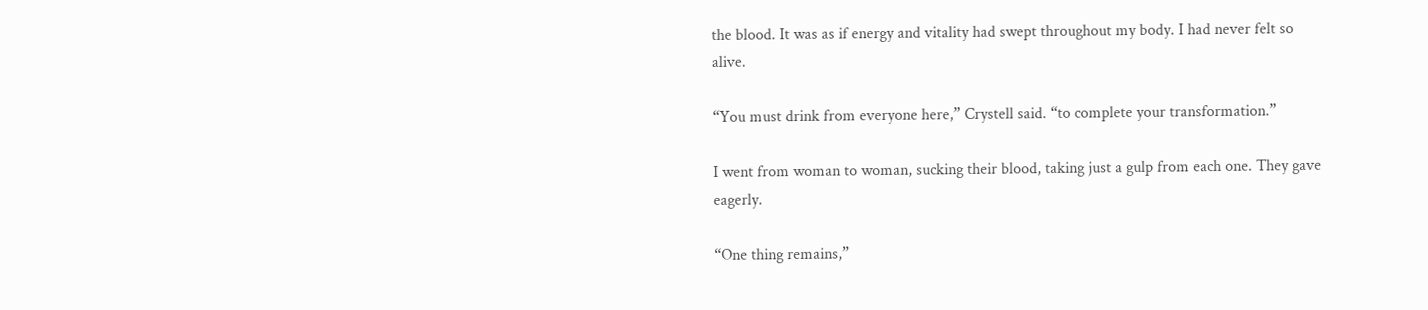the blood. It was as if energy and vitality had swept throughout my body. I had never felt so alive.

“You must drink from everyone here,” Crystell said. “to complete your transformation.”

I went from woman to woman, sucking their blood, taking just a gulp from each one. They gave eagerly.

“One thing remains,”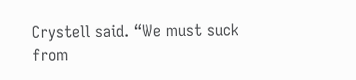Crystell said. “We must suck from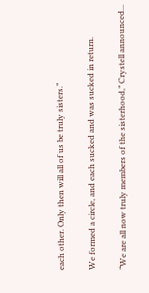each other. Only then will all of us be truly sisters.”

We formed a circle, and each sucked and was sucked in return.

“We are all now truly members of the sisterhood,” Crystell announced...